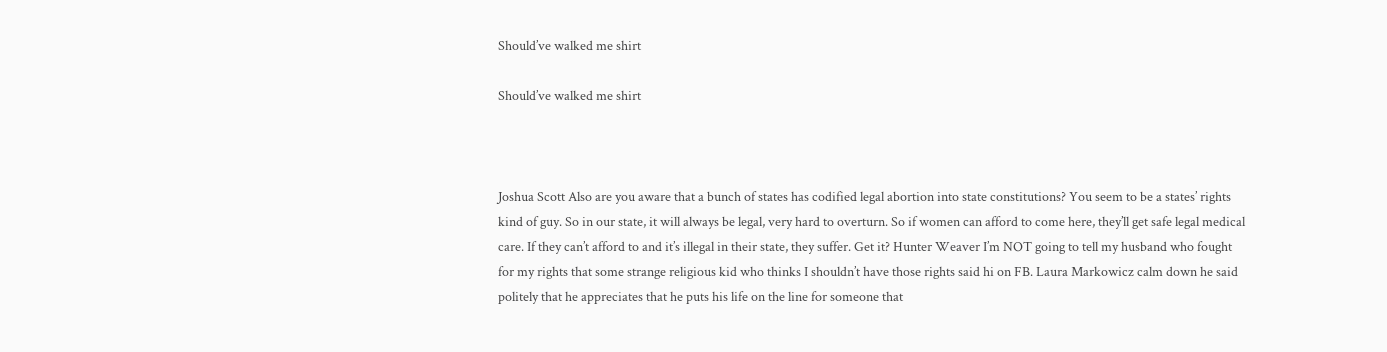Should’ve walked me shirt

Should’ve walked me shirt



Joshua Scott Also are you aware that a bunch of states has codified legal abortion into state constitutions? You seem to be a states’ rights kind of guy. So in our state, it will always be legal, very hard to overturn. So if women can afford to come here, they’ll get safe legal medical care. If they can’t afford to and it’s illegal in their state, they suffer. Get it? Hunter Weaver I’m NOT going to tell my husband who fought for my rights that some strange religious kid who thinks I shouldn’t have those rights said hi on FB. Laura Markowicz calm down he said politely that he appreciates that he puts his life on the line for someone that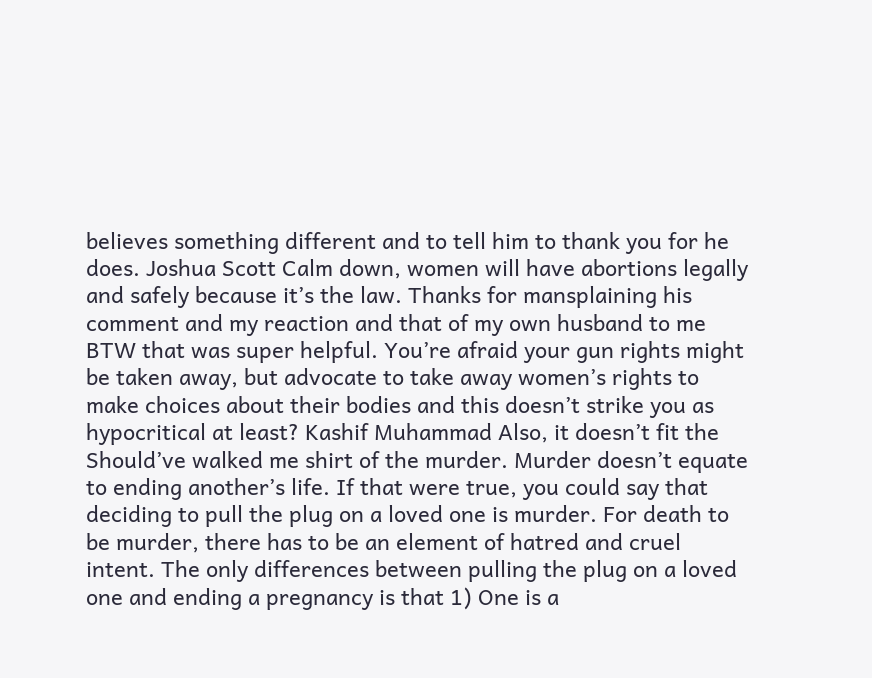believes something different and to tell him to thank you for he does. Joshua Scott Calm down, women will have abortions legally and safely because it’s the law. Thanks for mansplaining his comment and my reaction and that of my own husband to me BTW that was super helpful. You’re afraid your gun rights might be taken away, but advocate to take away women’s rights to make choices about their bodies and this doesn’t strike you as hypocritical at least? Kashif Muhammad Also, it doesn’t fit the Should’ve walked me shirt of the murder. Murder doesn’t equate to ending another’s life. If that were true, you could say that deciding to pull the plug on a loved one is murder. For death to be murder, there has to be an element of hatred and cruel intent. The only differences between pulling the plug on a loved one and ending a pregnancy is that 1) One is a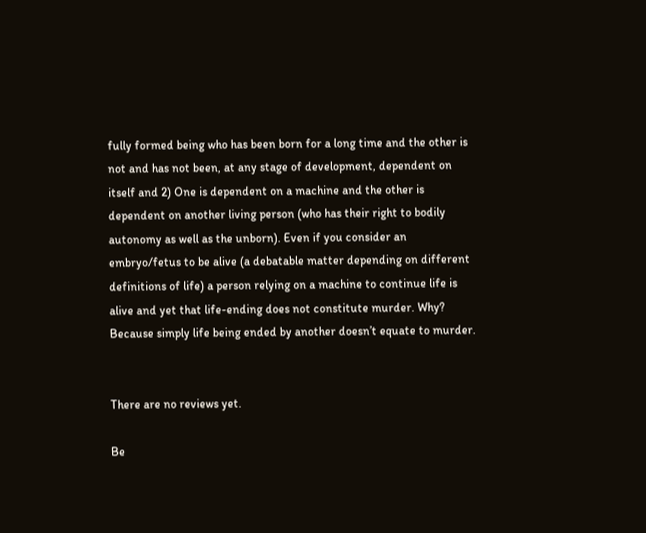fully formed being who has been born for a long time and the other is not and has not been, at any stage of development, dependent on itself and 2) One is dependent on a machine and the other is dependent on another living person (who has their right to bodily autonomy as well as the unborn). Even if you consider an embryo/fetus to be alive (a debatable matter depending on different definitions of life) a person relying on a machine to continue life is alive and yet that life-ending does not constitute murder. Why? Because simply life being ended by another doesn’t equate to murder.


There are no reviews yet.

Be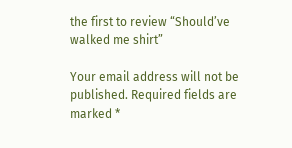the first to review “Should’ve walked me shirt”

Your email address will not be published. Required fields are marked *